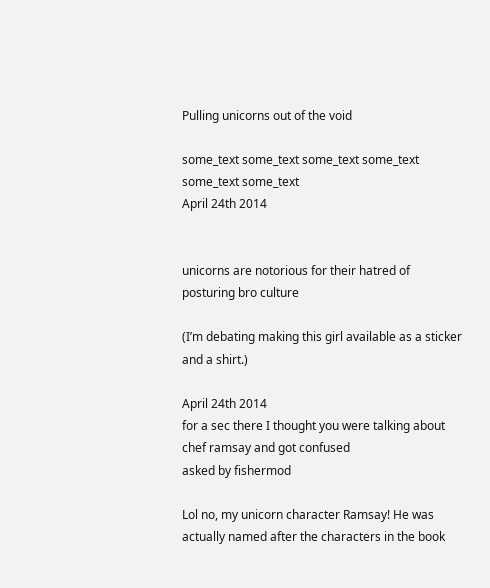Pulling unicorns out of the void

some_text some_text some_text some_text some_text some_text
April 24th 2014


unicorns are notorious for their hatred of posturing bro culture

(I’m debating making this girl available as a sticker and a shirt.)

April 24th 2014
for a sec there I thought you were talking about chef ramsay and got confused
asked by fishermod

Lol no, my unicorn character Ramsay! He was actually named after the characters in the book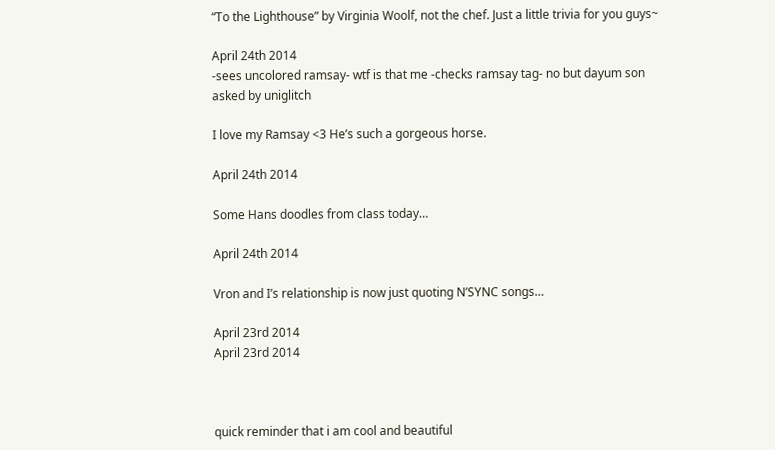“To the Lighthouse” by Virginia Woolf, not the chef. Just a little trivia for you guys~

April 24th 2014
-sees uncolored ramsay- wtf is that me -checks ramsay tag- no but dayum son
asked by uniglitch

I love my Ramsay <3 He’s such a gorgeous horse.

April 24th 2014

Some Hans doodles from class today…

April 24th 2014

Vron and I’s relationship is now just quoting N’SYNC songs…

April 23rd 2014
April 23rd 2014



quick reminder that i am cool and beautiful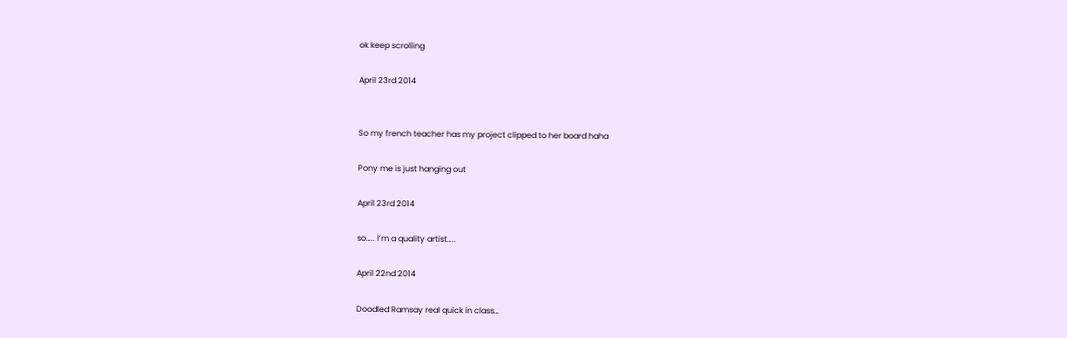ok keep scrolling

April 23rd 2014


So my french teacher has my project clipped to her board haha

Pony me is just hanging out

April 23rd 2014

so….. I’m a quality artist…..

April 22nd 2014

Doodled Ramsay real quick in class…